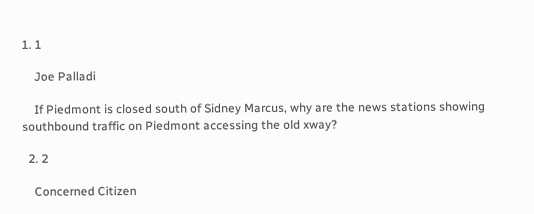1. 1

    Joe Palladi

    If Piedmont is closed south of Sidney Marcus, why are the news stations showing southbound traffic on Piedmont accessing the old xway?

  2. 2

    Concerned Citizen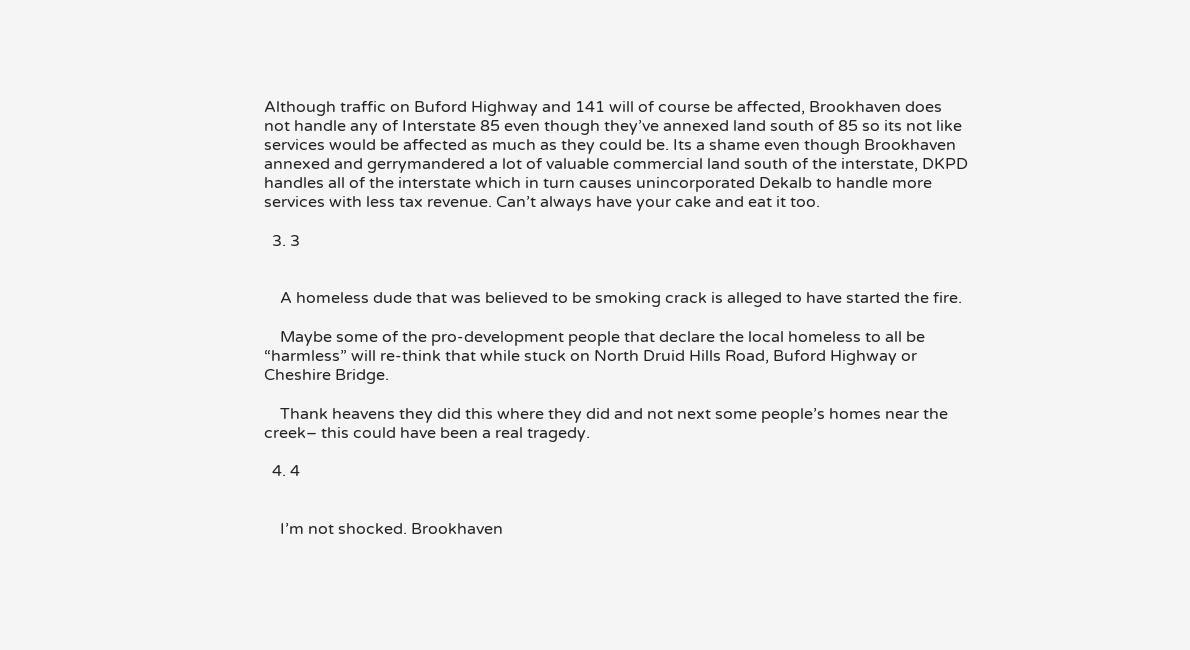Although traffic on Buford Highway and 141 will of course be affected, Brookhaven does not handle any of Interstate 85 even though they’ve annexed land south of 85 so its not like services would be affected as much as they could be. Its a shame even though Brookhaven annexed and gerrymandered a lot of valuable commercial land south of the interstate, DKPD handles all of the interstate which in turn causes unincorporated Dekalb to handle more services with less tax revenue. Can’t always have your cake and eat it too.

  3. 3


    A homeless dude that was believed to be smoking crack is alleged to have started the fire.

    Maybe some of the pro-development people that declare the local homeless to all be “harmless” will re-think that while stuck on North Druid Hills Road, Buford Highway or Cheshire Bridge.

    Thank heavens they did this where they did and not next some people’s homes near the creek– this could have been a real tragedy.

  4. 4


    I’m not shocked. Brookhaven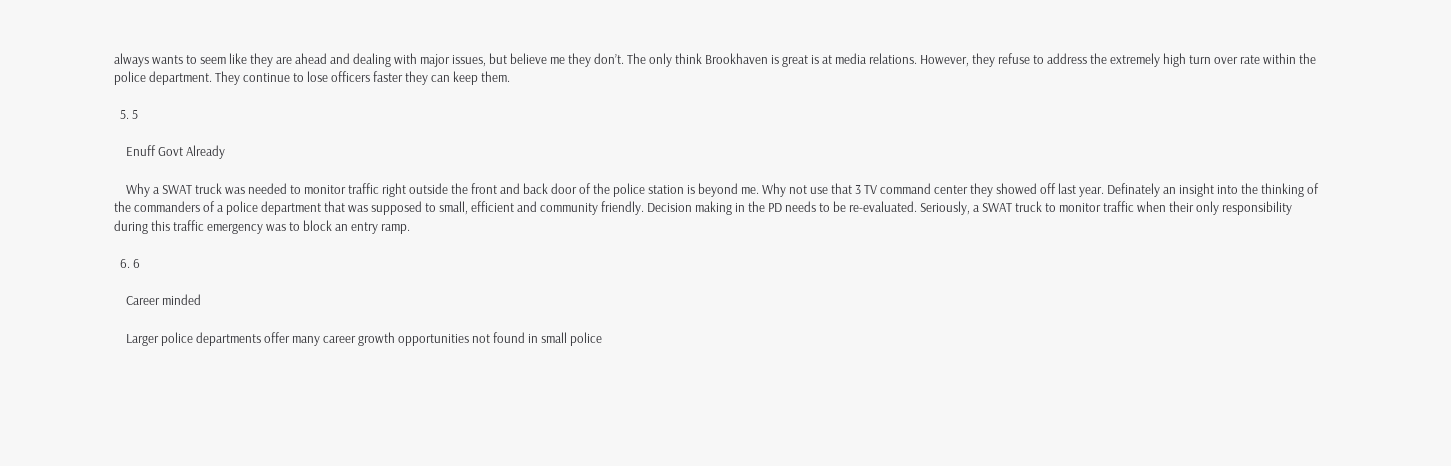always wants to seem like they are ahead and dealing with major issues, but believe me they don’t. The only think Brookhaven is great is at media relations. However, they refuse to address the extremely high turn over rate within the police department. They continue to lose officers faster they can keep them.

  5. 5

    Enuff Govt Already

    Why a SWAT truck was needed to monitor traffic right outside the front and back door of the police station is beyond me. Why not use that 3 TV command center they showed off last year. Definately an insight into the thinking of the commanders of a police department that was supposed to small, efficient and community friendly. Decision making in the PD needs to be re-evaluated. Seriously, a SWAT truck to monitor traffic when their only responsibility during this traffic emergency was to block an entry ramp.

  6. 6

    Career minded

    Larger police departments offer many career growth opportunities not found in small police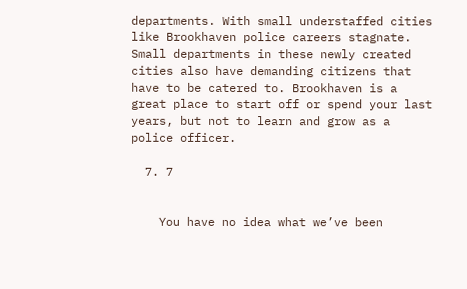departments. With small understaffed cities like Brookhaven police careers stagnate. Small departments in these newly created cities also have demanding citizens that have to be catered to. Brookhaven is a great place to start off or spend your last years, but not to learn and grow as a police officer.

  7. 7


    You have no idea what we’ve been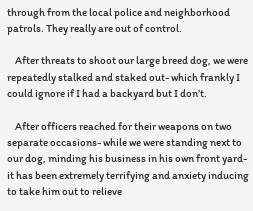through from the local police and neighborhood patrols. They really are out of control.

    After threats to shoot our large breed dog, we were repeatedly stalked and staked out- which frankly I could ignore if I had a backyard but I don’t.

    After officers reached for their weapons on two separate occasions- while we were standing next to our dog, minding his business in his own front yard- it has been extremely terrifying and anxiety inducing to take him out to relieve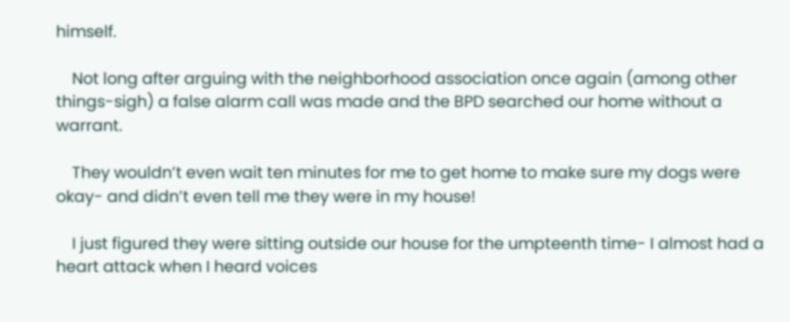himself.

    Not long after arguing with the neighborhood association once again (among other things-sigh) a false alarm call was made and the BPD searched our home without a warrant.

    They wouldn’t even wait ten minutes for me to get home to make sure my dogs were okay- and didn’t even tell me they were in my house!

    I just figured they were sitting outside our house for the umpteenth time- I almost had a heart attack when I heard voices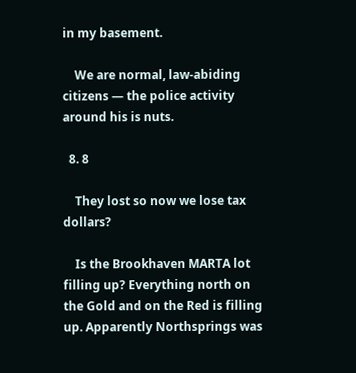in my basement.

    We are normal, law-abiding citizens — the police activity around his is nuts.

  8. 8

    They lost so now we lose tax dollars?

    Is the Brookhaven MARTA lot filling up? Everything north on the Gold and on the Red is filling up. Apparently Northsprings was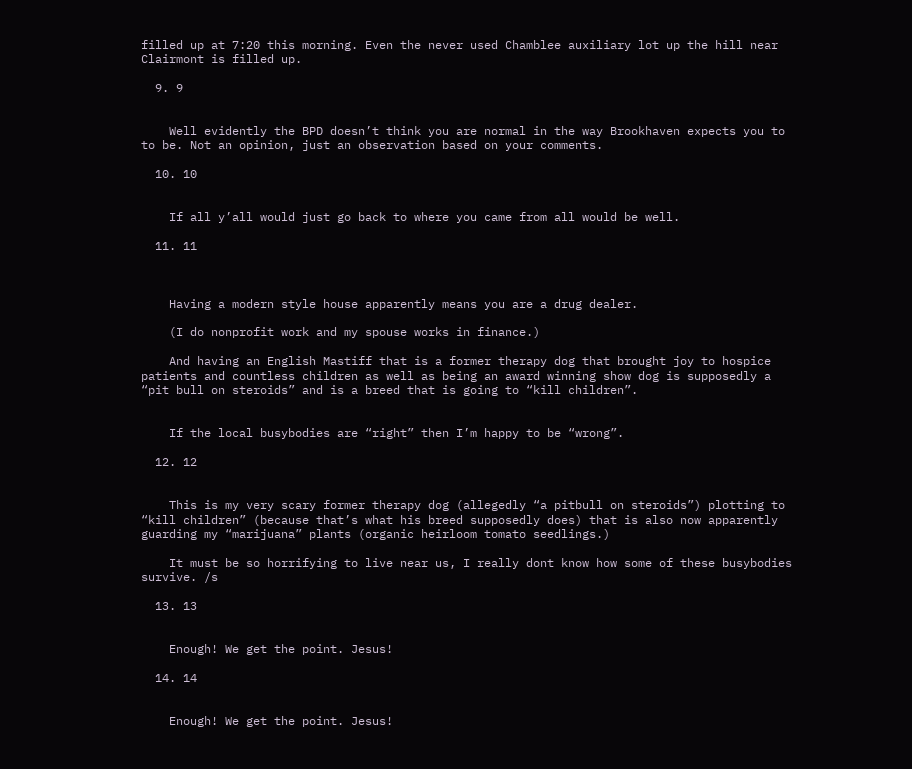filled up at 7:20 this morning. Even the never used Chamblee auxiliary lot up the hill near Clairmont is filled up.

  9. 9


    Well evidently the BPD doesn’t think you are normal in the way Brookhaven expects you to to be. Not an opinion, just an observation based on your comments.

  10. 10


    If all y’all would just go back to where you came from all would be well.

  11. 11



    Having a modern style house apparently means you are a drug dealer.

    (I do nonprofit work and my spouse works in finance.)

    And having an English Mastiff that is a former therapy dog that brought joy to hospice patients and countless children as well as being an award winning show dog is supposedly a “pit bull on steroids” and is a breed that is going to “kill children”.


    If the local busybodies are “right” then I’m happy to be “wrong”.

  12. 12


    This is my very scary former therapy dog (allegedly “a pitbull on steroids”) plotting to “kill children” (because that’s what his breed supposedly does) that is also now apparently guarding my “marijuana” plants (organic heirloom tomato seedlings.)

    It must be so horrifying to live near us, I really dont know how some of these busybodies survive. /s

  13. 13


    Enough! We get the point. Jesus!

  14. 14


    Enough! We get the point. Jesus!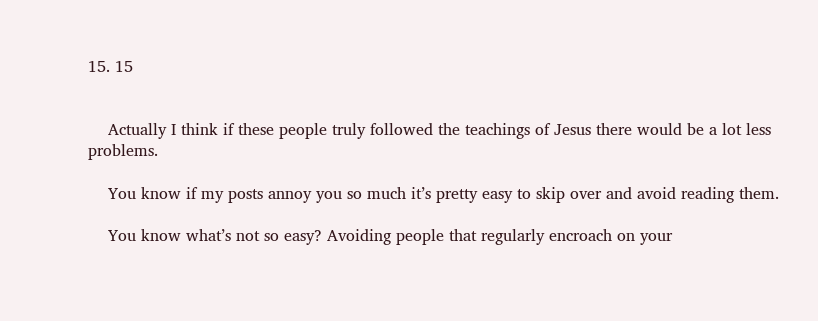15. 15


    Actually I think if these people truly followed the teachings of Jesus there would be a lot less problems.

    You know if my posts annoy you so much it’s pretty easy to skip over and avoid reading them.

    You know what’s not so easy? Avoiding people that regularly encroach on your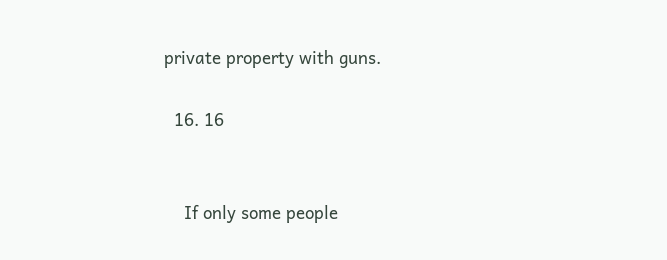private property with guns.

  16. 16


    If only some people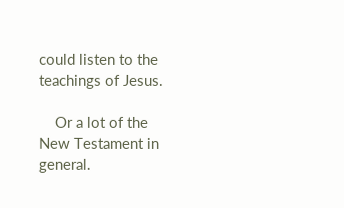could listen to the teachings of Jesus.

    Or a lot of the New Testament in general.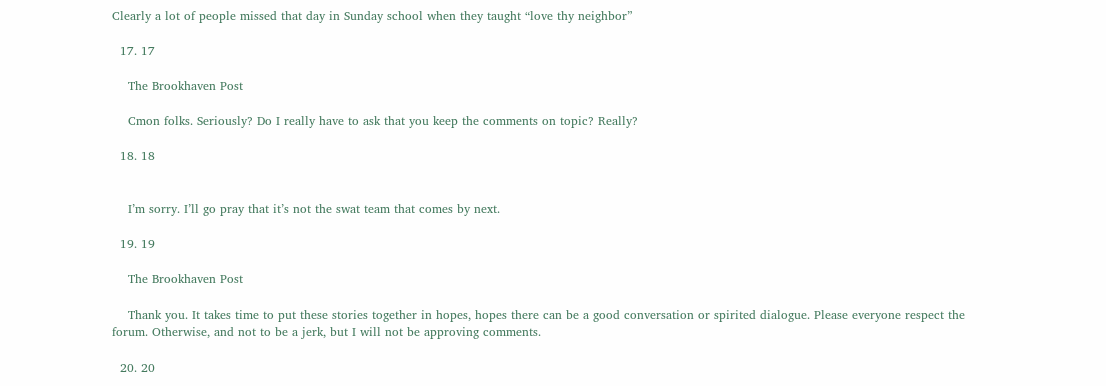Clearly a lot of people missed that day in Sunday school when they taught “love thy neighbor”

  17. 17

    The Brookhaven Post

    Cmon folks. Seriously? Do I really have to ask that you keep the comments on topic? Really?

  18. 18


    I’m sorry. I’ll go pray that it’s not the swat team that comes by next.

  19. 19

    The Brookhaven Post

    Thank you. It takes time to put these stories together in hopes, hopes there can be a good conversation or spirited dialogue. Please everyone respect the forum. Otherwise, and not to be a jerk, but I will not be approving comments.

  20. 20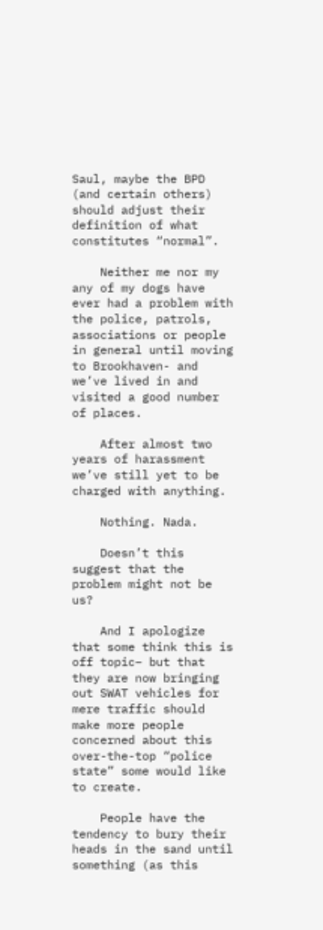Saul, maybe the BPD (and certain others) should adjust their definition of what constitutes “normal”.

    Neither me nor my any of my dogs have ever had a problem with the police, patrols, associations or people in general until moving to Brookhaven- and we’ve lived in and visited a good number of places.

    After almost two years of harassment we’ve still yet to be charged with anything.

    Nothing. Nada.

    Doesn’t this suggest that the problem might not be us?

    And I apologize that some think this is off topic– but that they are now bringing out SWAT vehicles for mere traffic should make more people concerned about this over-the-top “police state” some would like to create.

    People have the tendency to bury their heads in the sand until something (as this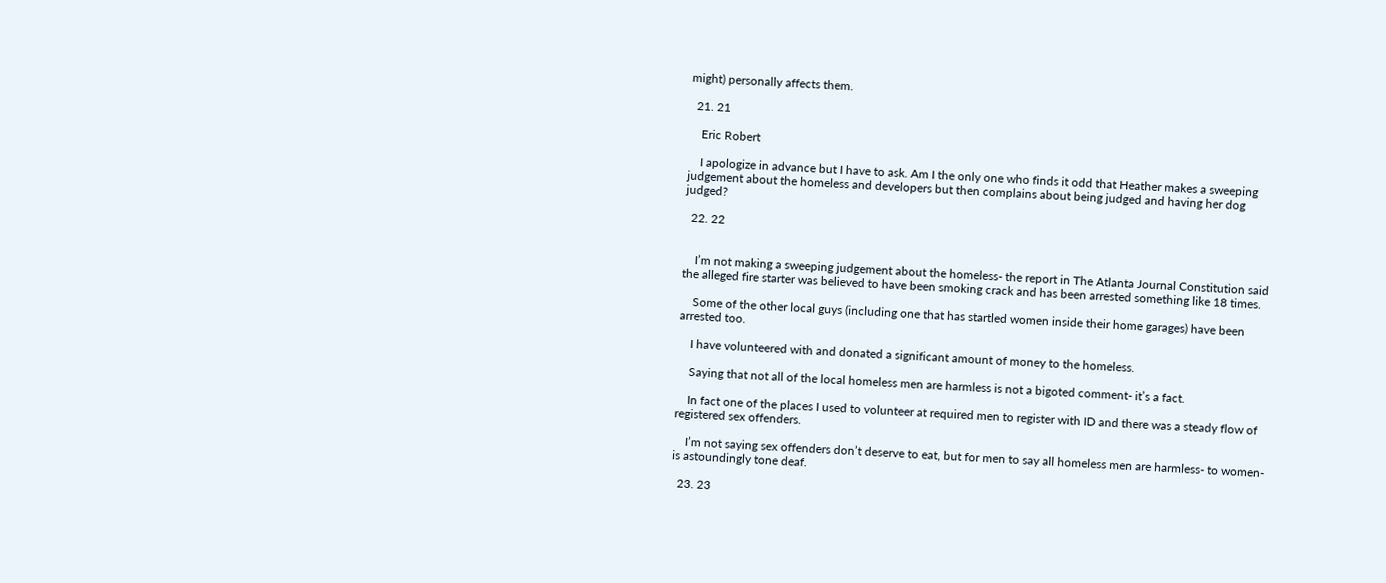might) personally affects them.

  21. 21

    Eric Robert

    I apologize in advance but I have to ask. Am I the only one who finds it odd that Heather makes a sweeping judgement about the homeless and developers but then complains about being judged and having her dog judged?

  22. 22


    I’m not making a sweeping judgement about the homeless- the report in The Atlanta Journal Constitution said the alleged fire starter was believed to have been smoking crack and has been arrested something like 18 times.

    Some of the other local guys (including one that has startled women inside their home garages) have been arrested too.

    I have volunteered with and donated a significant amount of money to the homeless.

    Saying that not all of the local homeless men are harmless is not a bigoted comment- it’s a fact.

    In fact one of the places I used to volunteer at required men to register with ID and there was a steady flow of registered sex offenders.

    I’m not saying sex offenders don’t deserve to eat, but for men to say all homeless men are harmless- to women- is astoundingly tone deaf.

  23. 23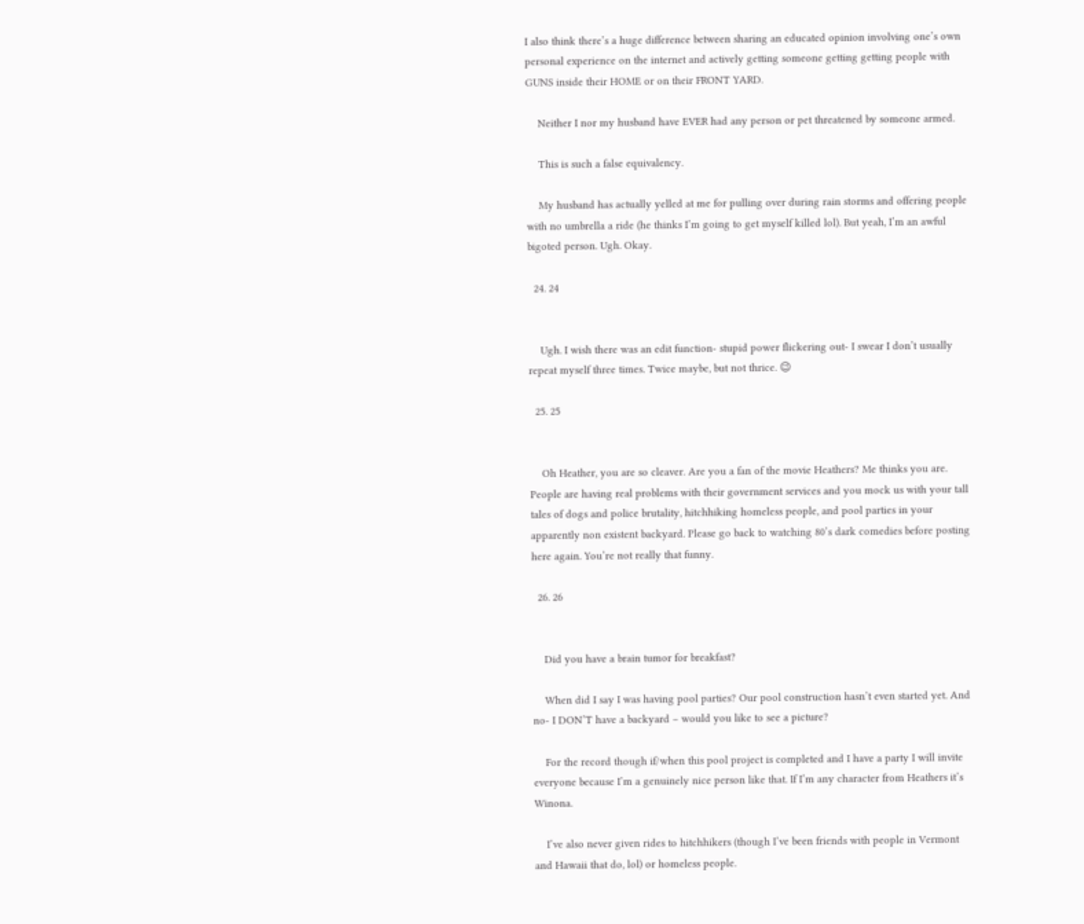I also think there’s a huge difference between sharing an educated opinion involving one’s own personal experience on the internet and actively getting someone getting getting people with GUNS inside their HOME or on their FRONT YARD.

    Neither I nor my husband have EVER had any person or pet threatened by someone armed.

    This is such a false equivalency.

    My husband has actually yelled at me for pulling over during rain storms and offering people with no umbrella a ride (he thinks I’m going to get myself killed lol). But yeah, I’m an awful bigoted person. Ugh. Okay.

  24. 24


    Ugh. I wish there was an edit function- stupid power flickering out- I swear I don’t usually repeat myself three times. Twice maybe, but not thrice. 😉

  25. 25


    Oh Heather, you are so cleaver. Are you a fan of the movie Heathers? Me thinks you are. People are having real problems with their government services and you mock us with your tall tales of dogs and police brutality, hitchhiking homeless people, and pool parties in your apparently non existent backyard. Please go back to watching 80’s dark comedies before posting here again. You’re not really that funny.

  26. 26


    Did you have a brain tumor for breakfast?

    When did I say I was having pool parties? Our pool construction hasn’t even started yet. And no- I DON’T have a backyard – would you like to see a picture?

    For the record though if/when this pool project is completed and I have a party I will invite everyone because I’m a genuinely nice person like that. If I’m any character from Heathers it’s Winona.

    I’ve also never given rides to hitchhikers (though I’ve been friends with people in Vermont and Hawaii that do, lol) or homeless people.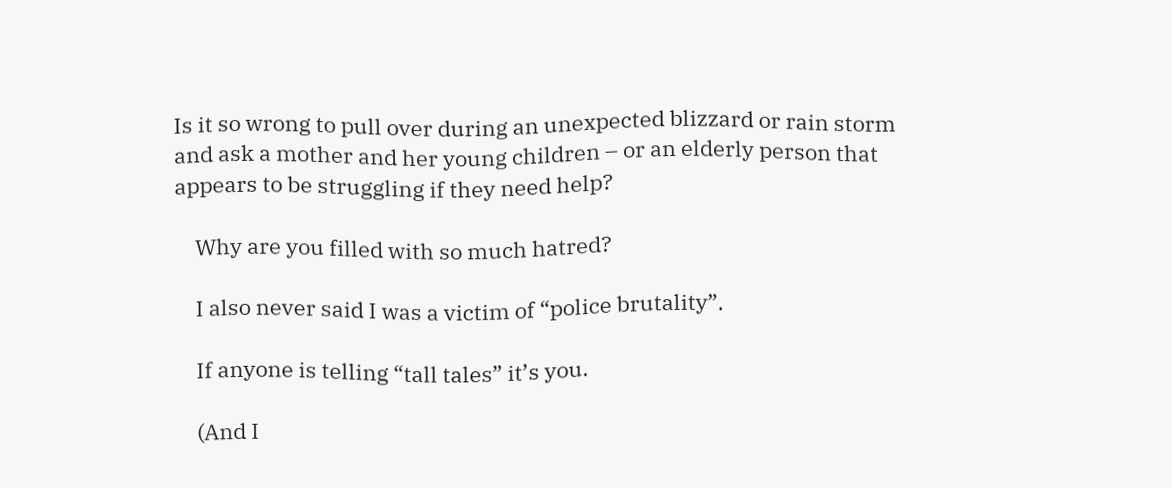Is it so wrong to pull over during an unexpected blizzard or rain storm and ask a mother and her young children – or an elderly person that appears to be struggling if they need help?

    Why are you filled with so much hatred?

    I also never said I was a victim of “police brutality”.

    If anyone is telling “tall tales” it’s you.

    (And I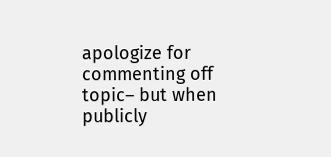apologize for commenting off topic– but when publicly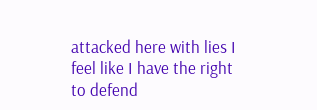attacked here with lies I feel like I have the right to defend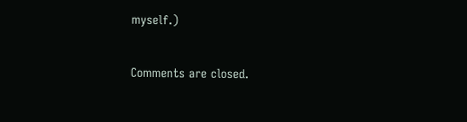myself.)

Comments are closed.